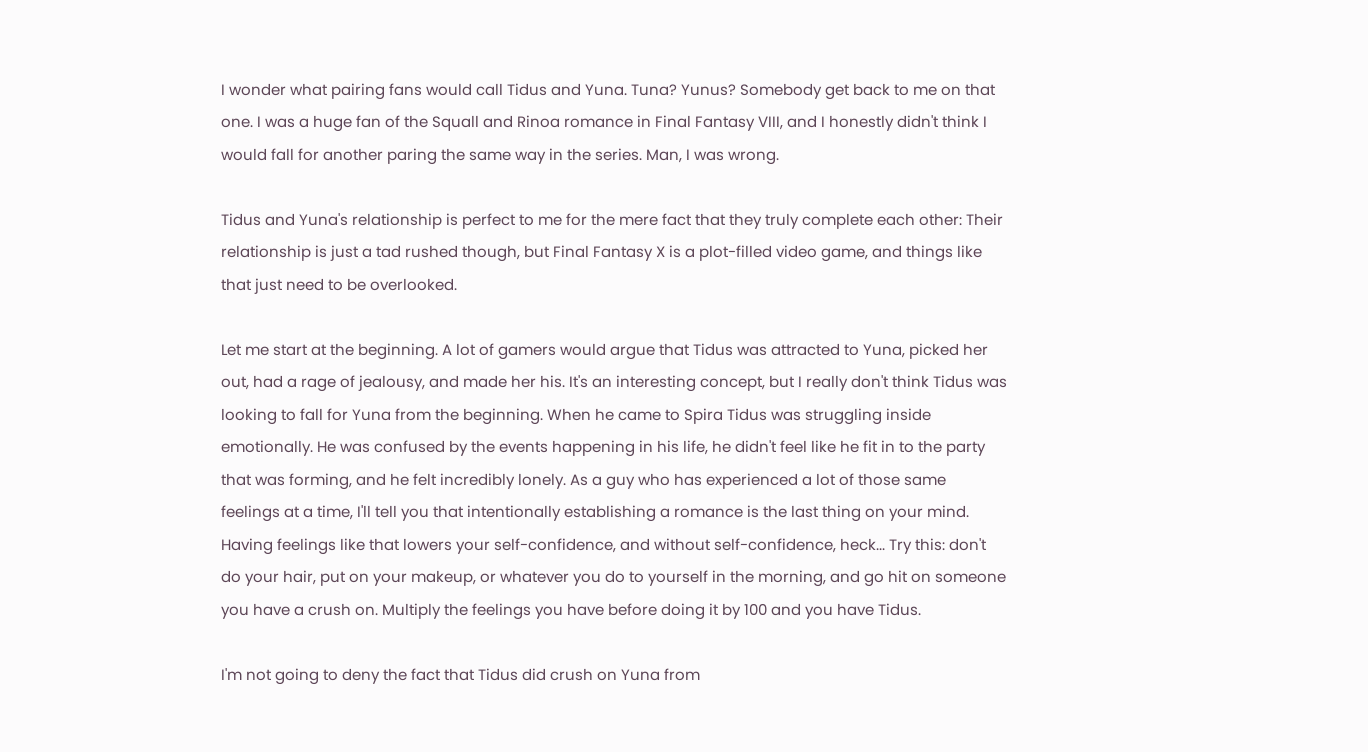I wonder what pairing fans would call Tidus and Yuna. Tuna? Yunus? Somebody get back to me on that one. I was a huge fan of the Squall and Rinoa romance in Final Fantasy VIII, and I honestly didn't think I would fall for another paring the same way in the series. Man, I was wrong.

Tidus and Yuna's relationship is perfect to me for the mere fact that they truly complete each other: Their relationship is just a tad rushed though, but Final Fantasy X is a plot-filled video game, and things like that just need to be overlooked.

Let me start at the beginning. A lot of gamers would argue that Tidus was attracted to Yuna, picked her out, had a rage of jealousy, and made her his. It's an interesting concept, but I really don't think Tidus was looking to fall for Yuna from the beginning. When he came to Spira Tidus was struggling inside emotionally. He was confused by the events happening in his life, he didn't feel like he fit in to the party that was forming, and he felt incredibly lonely. As a guy who has experienced a lot of those same feelings at a time, I'll tell you that intentionally establishing a romance is the last thing on your mind. Having feelings like that lowers your self-confidence, and without self-confidence, heck... Try this: don't do your hair, put on your makeup, or whatever you do to yourself in the morning, and go hit on someone you have a crush on. Multiply the feelings you have before doing it by 100 and you have Tidus.

I'm not going to deny the fact that Tidus did crush on Yuna from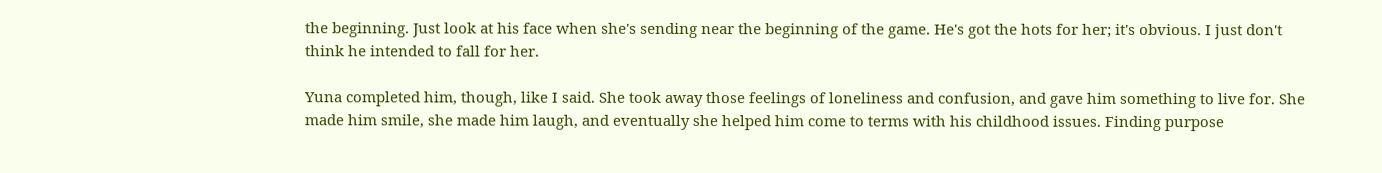the beginning. Just look at his face when she's sending near the beginning of the game. He's got the hots for her; it's obvious. I just don't think he intended to fall for her.

Yuna completed him, though, like I said. She took away those feelings of loneliness and confusion, and gave him something to live for. She made him smile, she made him laugh, and eventually she helped him come to terms with his childhood issues. Finding purpose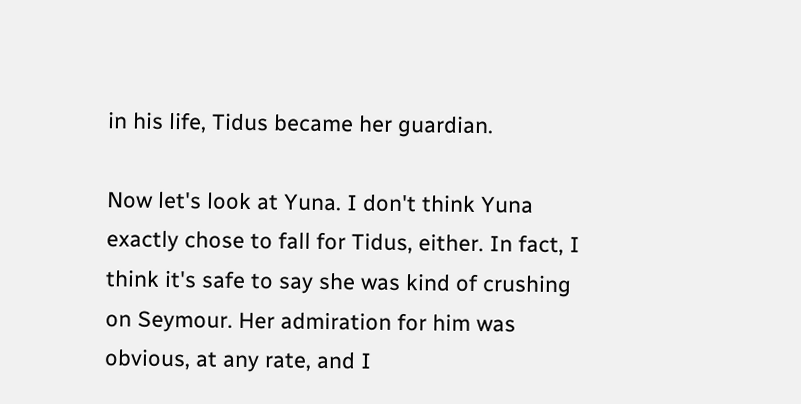in his life, Tidus became her guardian.

Now let's look at Yuna. I don't think Yuna exactly chose to fall for Tidus, either. In fact, I think it's safe to say she was kind of crushing on Seymour. Her admiration for him was obvious, at any rate, and I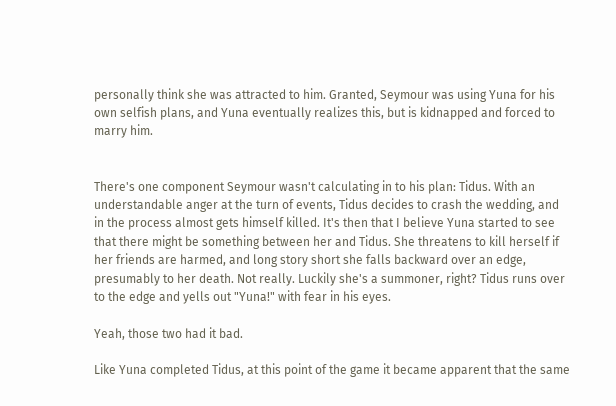personally think she was attracted to him. Granted, Seymour was using Yuna for his own selfish plans, and Yuna eventually realizes this, but is kidnapped and forced to marry him.


There's one component Seymour wasn't calculating in to his plan: Tidus. With an understandable anger at the turn of events, Tidus decides to crash the wedding, and in the process almost gets himself killed. It's then that I believe Yuna started to see that there might be something between her and Tidus. She threatens to kill herself if her friends are harmed, and long story short she falls backward over an edge, presumably to her death. Not really. Luckily she's a summoner, right? Tidus runs over to the edge and yells out "Yuna!" with fear in his eyes.

Yeah, those two had it bad.

Like Yuna completed Tidus, at this point of the game it became apparent that the same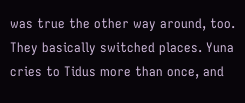was true the other way around, too. They basically switched places. Yuna cries to Tidus more than once, and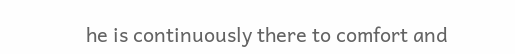he is continuously there to comfort and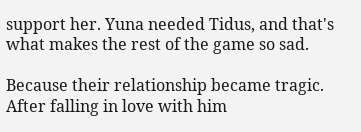support her. Yuna needed Tidus, and that's what makes the rest of the game so sad.

Because their relationship became tragic. After falling in love with him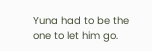Yuna had to be the one to let him go.